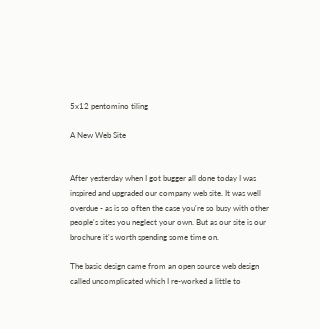5x12 pentomino tiling

A New Web Site


After yesterday when I got bugger all done today I was inspired and upgraded our company web site. It was well overdue - as is so often the case you're so busy with other people's sites you neglect your own. But as our site is our brochure it's worth spending some time on.

The basic design came from an open source web design called uncomplicated which I re-worked a little to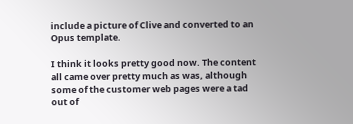include a picture of Clive and converted to an Opus template.

I think it looks pretty good now. The content all came over pretty much as was, although some of the customer web pages were a tad out of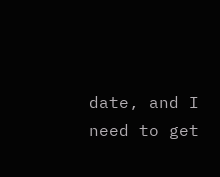date, and I need to get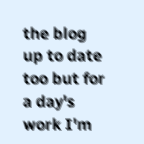the blog up to date too but for a day's work I'm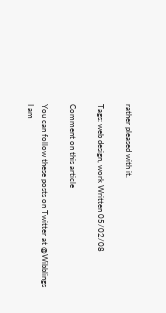rather pleased with it.

Tags: web design, work Written 05/02/08

Comment on this article

You can follow these posts on Twitter at @Wibblings
I am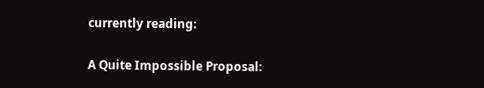currently reading:

A Quite Impossible Proposal: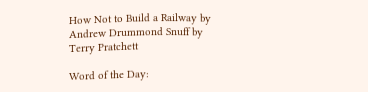How Not to Build a Railway by Andrew Drummond Snuff by Terry Pratchett

Word of the Day: